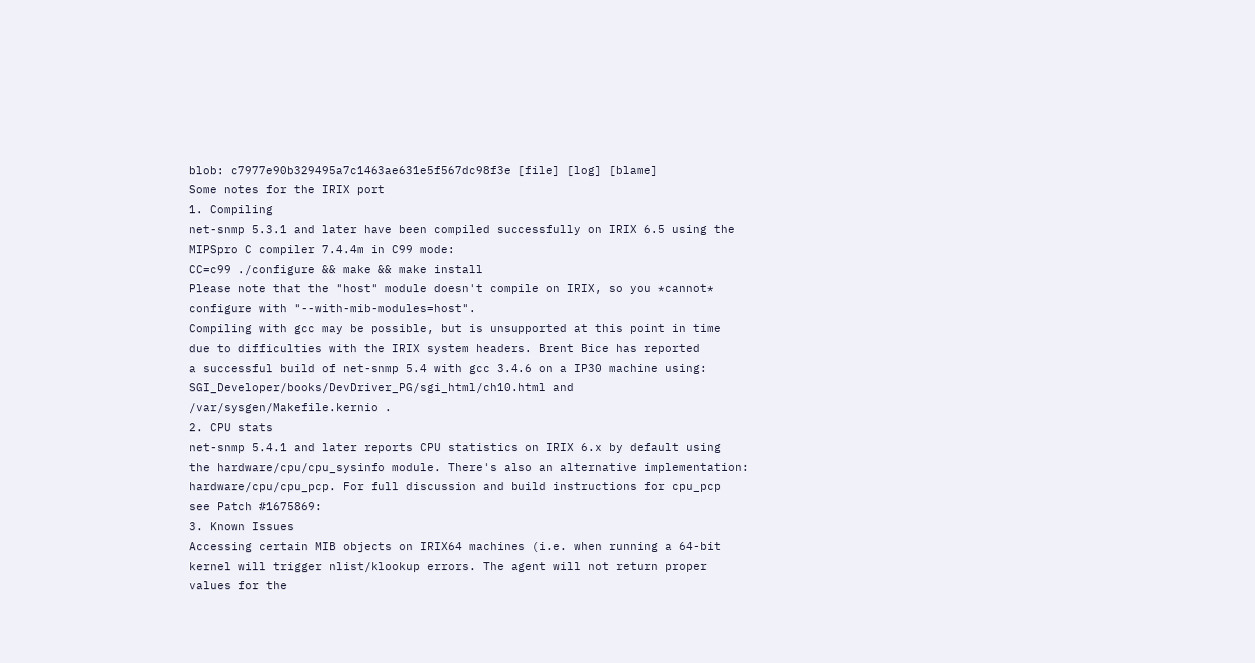blob: c7977e90b329495a7c1463ae631e5f567dc98f3e [file] [log] [blame]
Some notes for the IRIX port
1. Compiling
net-snmp 5.3.1 and later have been compiled successfully on IRIX 6.5 using the
MIPSpro C compiler 7.4.4m in C99 mode:
CC=c99 ./configure && make && make install
Please note that the "host" module doesn't compile on IRIX, so you *cannot*
configure with "--with-mib-modules=host".
Compiling with gcc may be possible, but is unsupported at this point in time
due to difficulties with the IRIX system headers. Brent Bice has reported
a successful build of net-snmp 5.4 with gcc 3.4.6 on a IP30 machine using:
SGI_Developer/books/DevDriver_PG/sgi_html/ch10.html and
/var/sysgen/Makefile.kernio .
2. CPU stats
net-snmp 5.4.1 and later reports CPU statistics on IRIX 6.x by default using
the hardware/cpu/cpu_sysinfo module. There's also an alternative implementation:
hardware/cpu/cpu_pcp. For full discussion and build instructions for cpu_pcp
see Patch #1675869:
3. Known Issues
Accessing certain MIB objects on IRIX64 machines (i.e. when running a 64-bit
kernel will trigger nlist/klookup errors. The agent will not return proper
values for the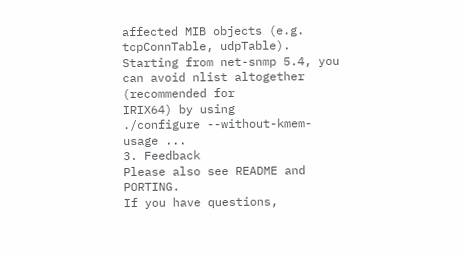affected MIB objects (e.g. tcpConnTable, udpTable).
Starting from net-snmp 5.4, you can avoid nlist altogether (recommended for
IRIX64) by using
./configure --without-kmem-usage ...
3. Feedback
Please also see README and PORTING.
If you have questions,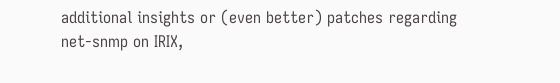additional insights or (even better) patches regarding
net-snmp on IRIX,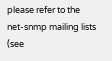please refer to the net-snmp mailing lists (see